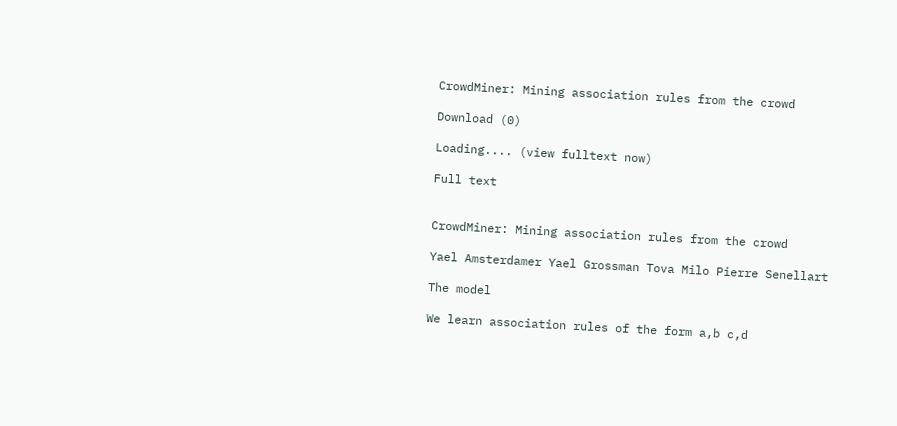CrowdMiner: Mining association rules from the crowd

Download (0)

Loading.... (view fulltext now)

Full text


CrowdMiner: Mining association rules from the crowd

Yael Amsterdamer Yael Grossman Tova Milo Pierre Senellart

The model

We learn association rules of the form a,b c,d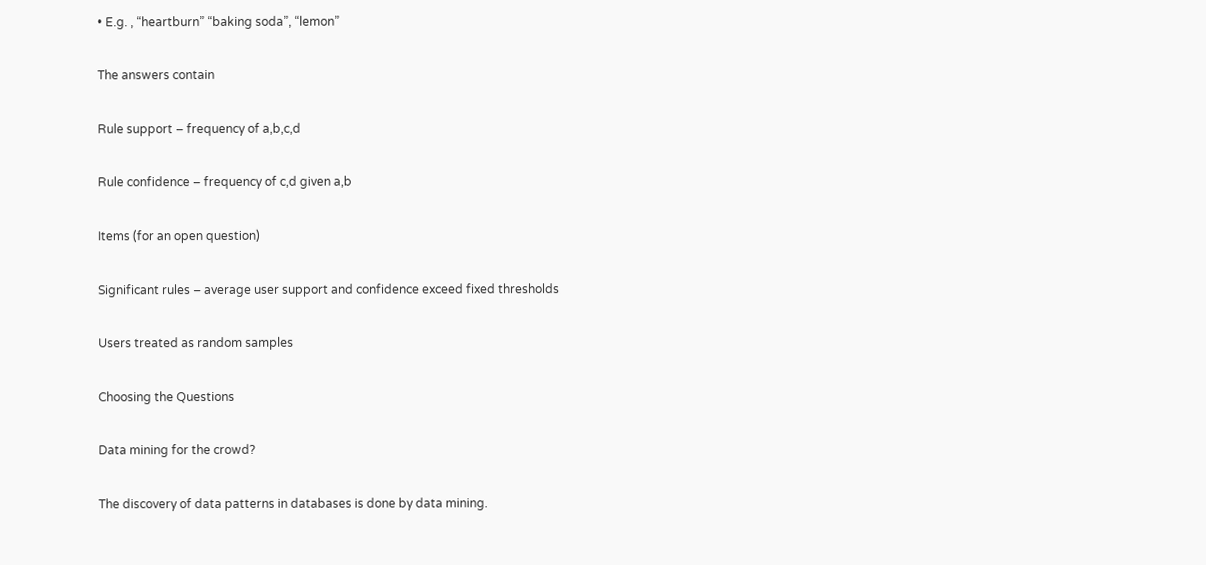• E.g. , “heartburn” “baking soda”, “lemon”

The answers contain

Rule support – frequency of a,b,c,d

Rule confidence – frequency of c,d given a,b

Items (for an open question)

Significant rules – average user support and confidence exceed fixed thresholds

Users treated as random samples

Choosing the Questions

Data mining for the crowd?

The discovery of data patterns in databases is done by data mining.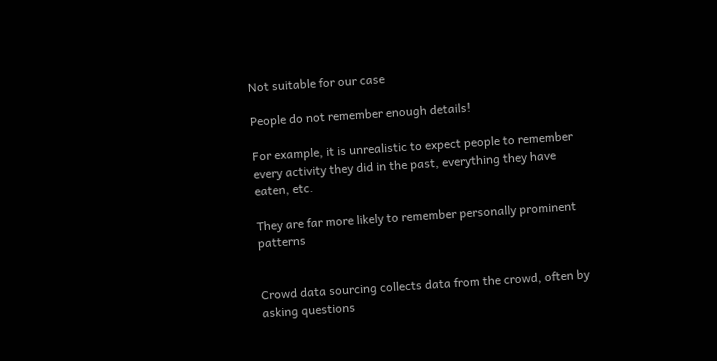Not suitable for our case

People do not remember enough details!

For example, it is unrealistic to expect people to remember every activity they did in the past, everything they have eaten, etc.

They are far more likely to remember personally prominent patterns


Crowd data sourcing collects data from the crowd, often by asking questions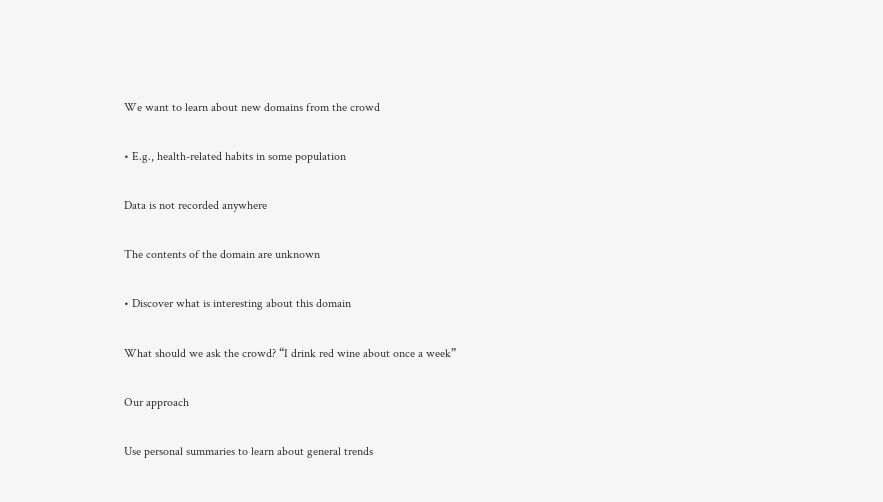We want to learn about new domains from the crowd

• E.g., health-related habits in some population

Data is not recorded anywhere

The contents of the domain are unknown

• Discover what is interesting about this domain

What should we ask the crowd? “I drink red wine about once a week”

Our approach

Use personal summaries to learn about general trends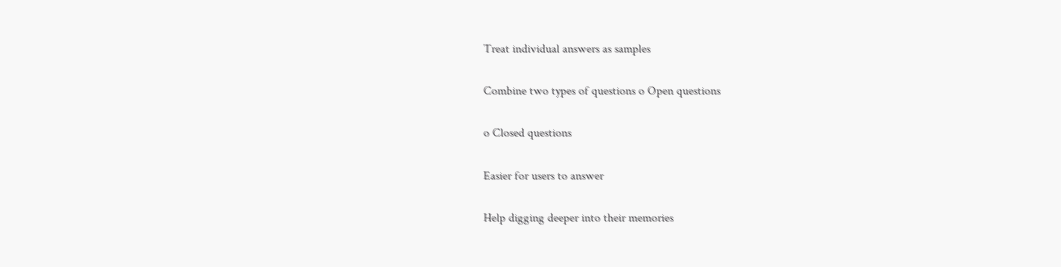Treat individual answers as samples

Combine two types of questions o Open questions

o Closed questions

Easier for users to answer

Help digging deeper into their memories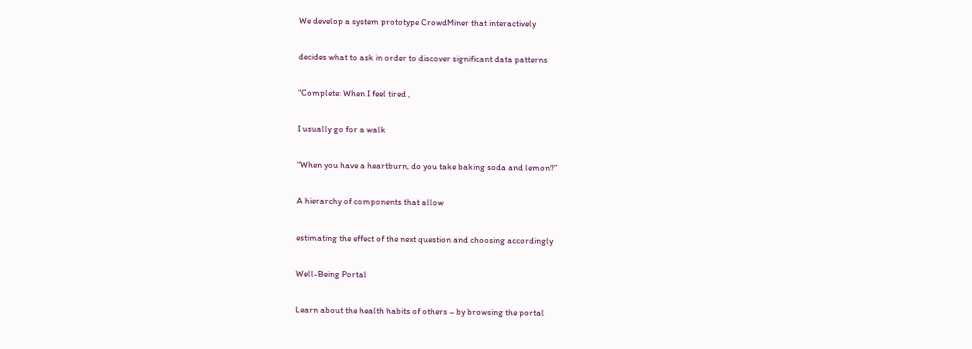We develop a system prototype CrowdMiner that interactively

decides what to ask in order to discover significant data patterns

“Complete: When I feel tired ,

I usually go for a walk

“When you have a heartburn, do you take baking soda and lemon?”

A hierarchy of components that allow

estimating the effect of the next question and choosing accordingly

Well-Being Portal

Learn about the health habits of others – by browsing the portal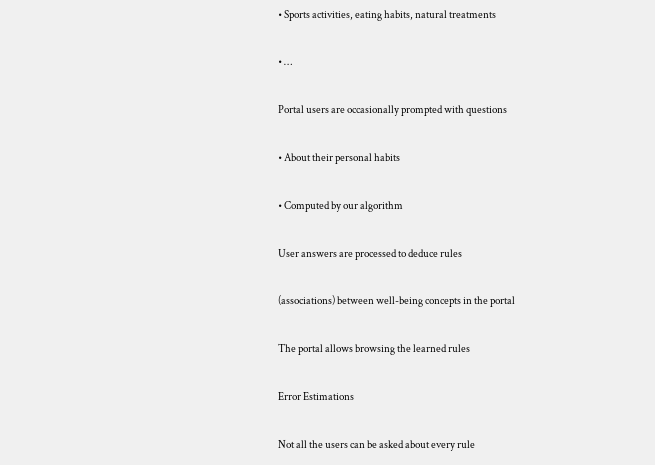• Sports activities, eating habits, natural treatments

• …

Portal users are occasionally prompted with questions

• About their personal habits

• Computed by our algorithm

User answers are processed to deduce rules

(associations) between well-being concepts in the portal

The portal allows browsing the learned rules

Error Estimations

Not all the users can be asked about every rule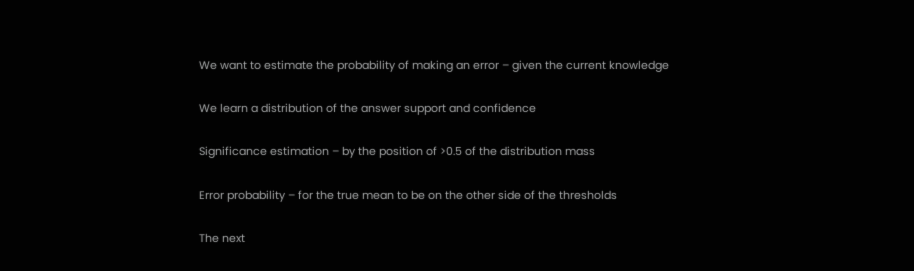We want to estimate the probability of making an error – given the current knowledge

We learn a distribution of the answer support and confidence

Significance estimation – by the position of >0.5 of the distribution mass

Error probability – for the true mean to be on the other side of the thresholds

The next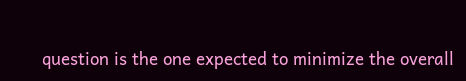question is the one expected to minimize the overall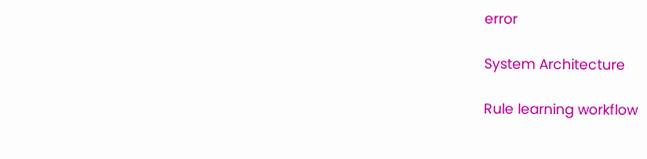error

System Architecture

Rule learning workflow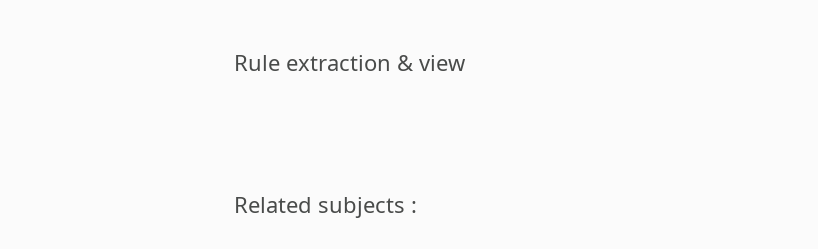Rule extraction & view




Related subjects :